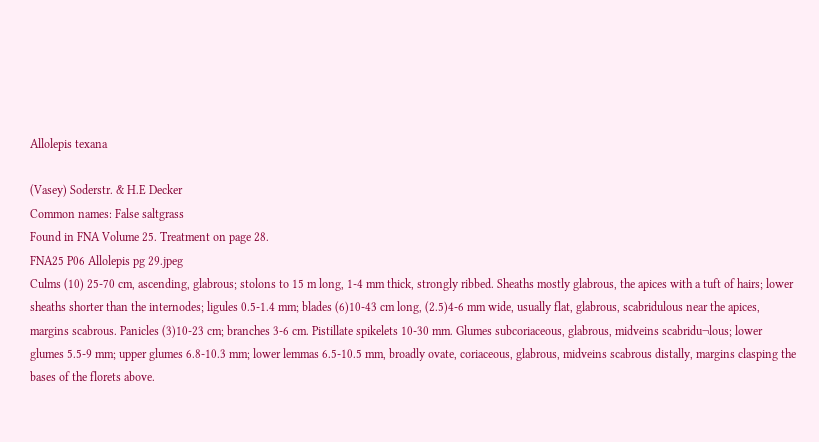Allolepis texana

(Vasey) Soderstr. & H.E Decker
Common names: False saltgrass
Found in FNA Volume 25. Treatment on page 28.
FNA25 P06 Allolepis pg 29.jpeg
Culms (10) 25-70 cm, ascending, glabrous; stolons to 15 m long, 1-4 mm thick, strongly ribbed. Sheaths mostly glabrous, the apices with a tuft of hairs; lower sheaths shorter than the internodes; ligules 0.5-1.4 mm; blades (6)10-43 cm long, (2.5)4-6 mm wide, usually flat, glabrous, scabridulous near the apices, margins scabrous. Panicles (3)10-23 cm; branches 3-6 cm. Pistillate spikelets 10-30 mm. Glumes subcoriaceous, glabrous, midveins scabridu¬lous; lower glumes 5.5-9 mm; upper glumes 6.8-10.3 mm; lower lemmas 6.5-10.5 mm, broadly ovate, coriaceous, glabrous, midveins scabrous distally, margins clasping the bases of the florets above.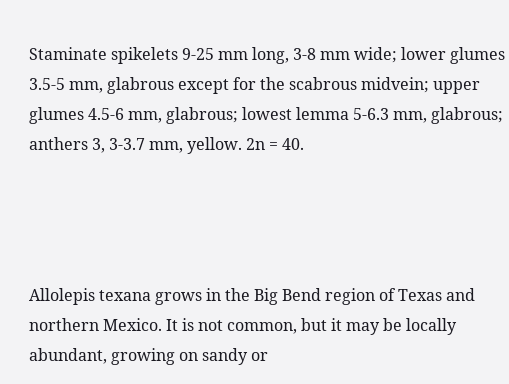Staminate spikelets 9-25 mm long, 3-8 mm wide; lower glumes 3.5-5 mm, glabrous except for the scabrous midvein; upper glumes 4.5-6 mm, glabrous; lowest lemma 5-6.3 mm, glabrous; anthers 3, 3-3.7 mm, yellow. 2n = 40.




Allolepis texana grows in the Big Bend region of Texas and northern Mexico. It is not common, but it may be locally abundant, growing on sandy or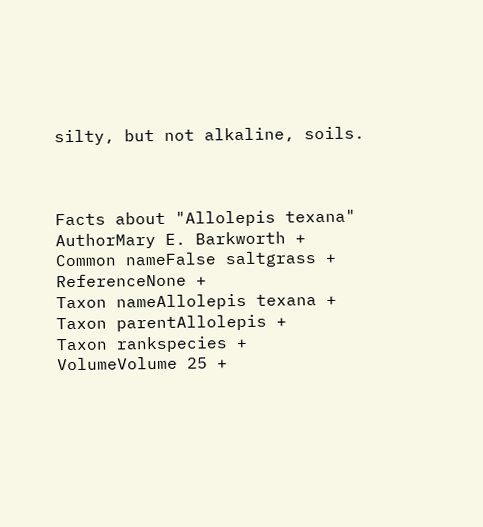silty, but not alkaline, soils.



Facts about "Allolepis texana"
AuthorMary E. Barkworth +
Common nameFalse saltgrass +
ReferenceNone +
Taxon nameAllolepis texana +
Taxon parentAllolepis +
Taxon rankspecies +
VolumeVolume 25 +